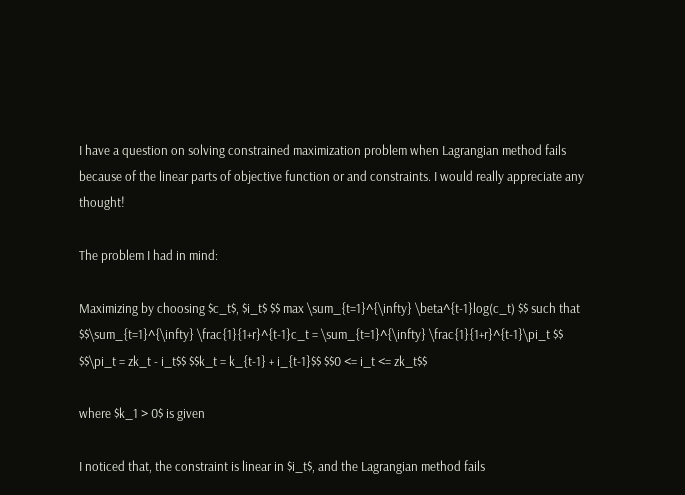I have a question on solving constrained maximization problem when Lagrangian method fails because of the linear parts of objective function or and constraints. I would really appreciate any thought!

The problem I had in mind:

Maximizing by choosing $c_t$, $i_t$ $$ max \sum_{t=1}^{\infty} \beta^{t-1}log(c_t) $$ such that $$\sum_{t=1}^{\infty} \frac{1}{1+r}^{t-1}c_t = \sum_{t=1}^{\infty} \frac{1}{1+r}^{t-1}\pi_t $$ $$\pi_t = zk_t - i_t$$ $$k_t = k_{t-1} + i_{t-1}$$ $$0 <= i_t <= zk_t$$

where $k_1 > 0$ is given

I noticed that, the constraint is linear in $i_t$, and the Lagrangian method fails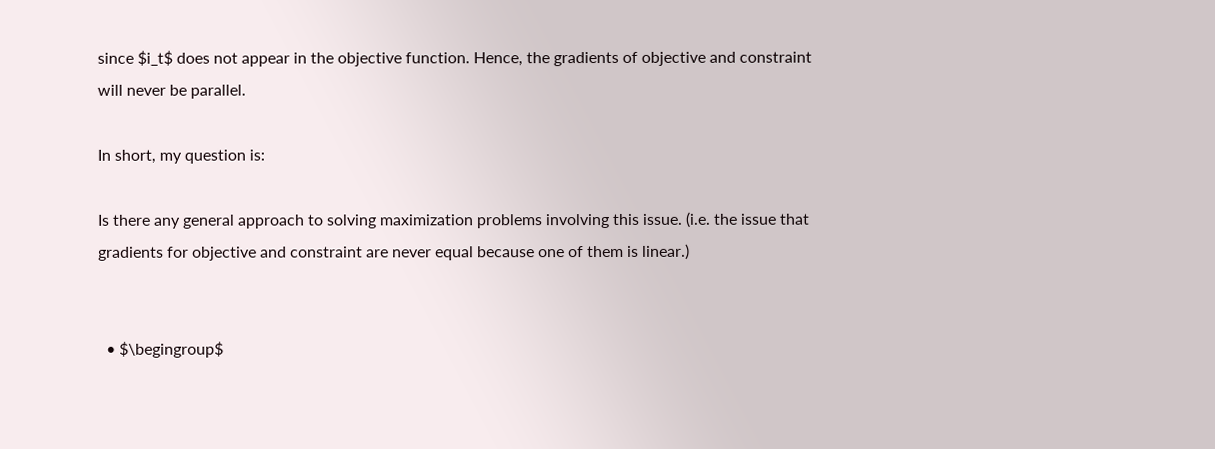since $i_t$ does not appear in the objective function. Hence, the gradients of objective and constraint will never be parallel.

In short, my question is:

Is there any general approach to solving maximization problems involving this issue. (i.e. the issue that gradients for objective and constraint are never equal because one of them is linear.)


  • $\begingroup$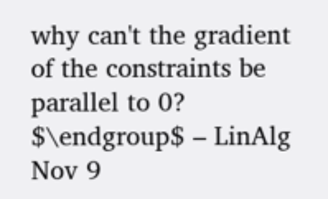why can't the gradient of the constraints be parallel to 0? $\endgroup$ – LinAlg Nov 9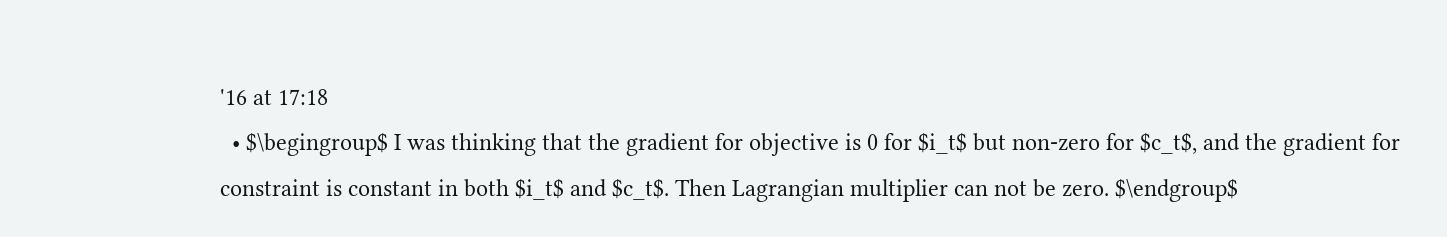'16 at 17:18
  • $\begingroup$ I was thinking that the gradient for objective is 0 for $i_t$ but non-zero for $c_t$, and the gradient for constraint is constant in both $i_t$ and $c_t$. Then Lagrangian multiplier can not be zero. $\endgroup$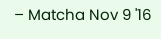– Matcha Nov 9 '16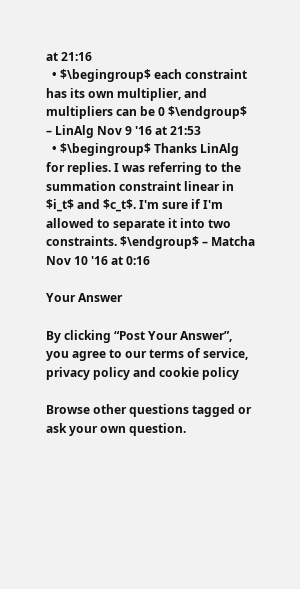at 21:16
  • $\begingroup$ each constraint has its own multiplier, and multipliers can be 0 $\endgroup$ – LinAlg Nov 9 '16 at 21:53
  • $\begingroup$ Thanks LinAlg for replies. I was referring to the summation constraint linear in $i_t$ and $c_t$. I'm sure if I'm allowed to separate it into two constraints. $\endgroup$ – Matcha Nov 10 '16 at 0:16

Your Answer

By clicking “Post Your Answer”, you agree to our terms of service, privacy policy and cookie policy

Browse other questions tagged or ask your own question.